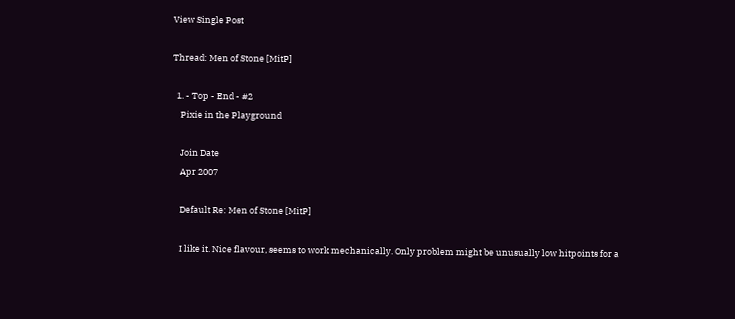View Single Post

Thread: Men of Stone [MitP]

  1. - Top - End - #2
    Pixie in the Playground

    Join Date
    Apr 2007

    Default Re: Men of Stone [MitP]

    I like it. Nice flavour, seems to work mechanically. Only problem might be unusually low hitpoints for a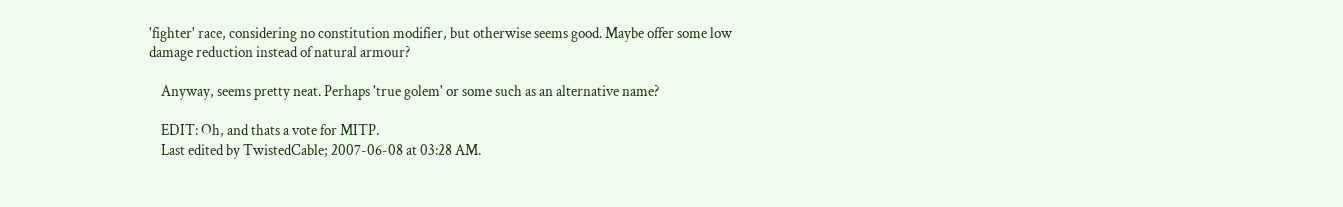'fighter' race, considering no constitution modifier, but otherwise seems good. Maybe offer some low damage reduction instead of natural armour?

    Anyway, seems pretty neat. Perhaps 'true golem' or some such as an alternative name?

    EDIT: Oh, and thats a vote for MITP.
    Last edited by TwistedCable; 2007-06-08 at 03:28 AM.